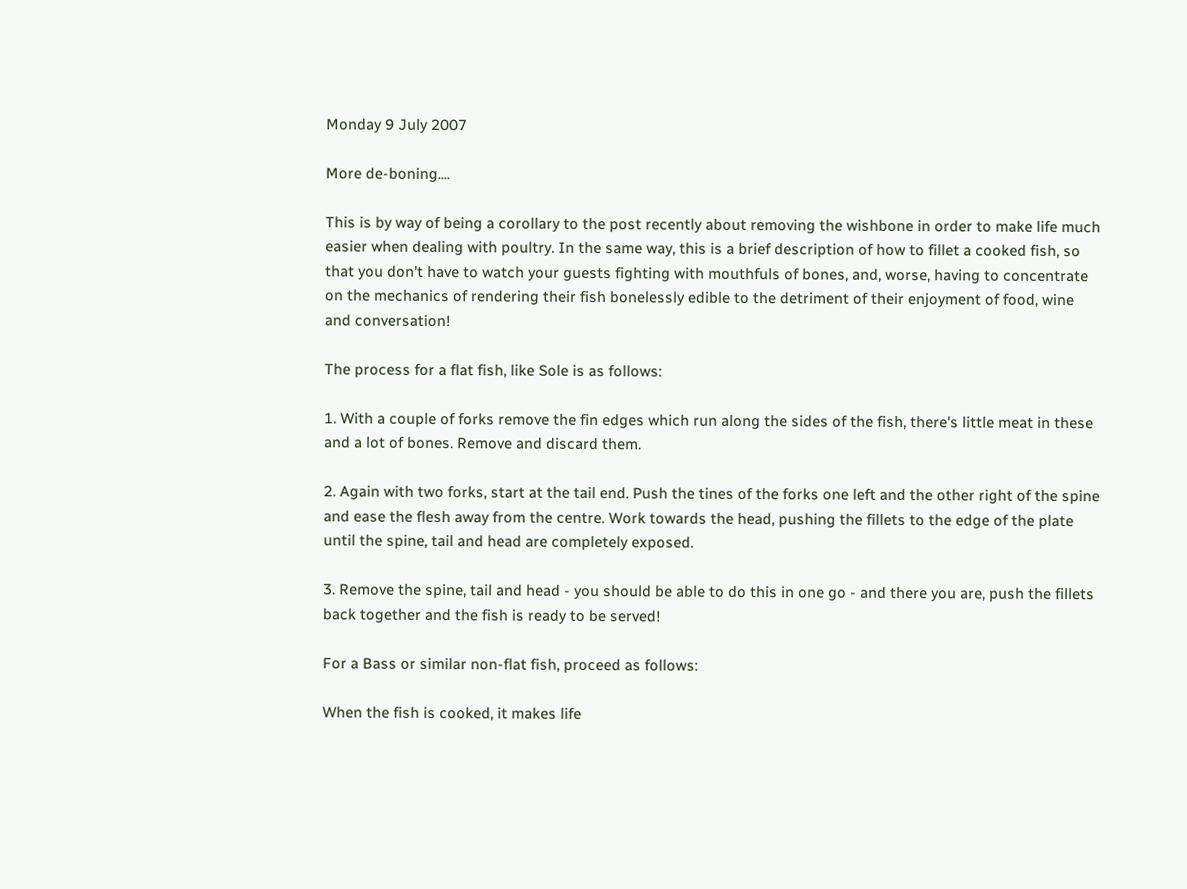Monday 9 July 2007

More de-boning....

This is by way of being a corollary to the post recently about removing the wishbone in order to make life much easier when dealing with poultry. In the same way, this is a brief description of how to fillet a cooked fish, so that you don't have to watch your guests fighting with mouthfuls of bones, and, worse, having to concentrate on the mechanics of rendering their fish bonelessly edible to the detriment of their enjoyment of food, wine and conversation!

The process for a flat fish, like Sole is as follows:

1. With a couple of forks remove the fin edges which run along the sides of the fish, there's little meat in these and a lot of bones. Remove and discard them.

2. Again with two forks, start at the tail end. Push the tines of the forks one left and the other right of the spine and ease the flesh away from the centre. Work towards the head, pushing the fillets to the edge of the plate until the spine, tail and head are completely exposed.

3. Remove the spine, tail and head - you should be able to do this in one go - and there you are, push the fillets back together and the fish is ready to be served!

For a Bass or similar non-flat fish, proceed as follows:

When the fish is cooked, it makes life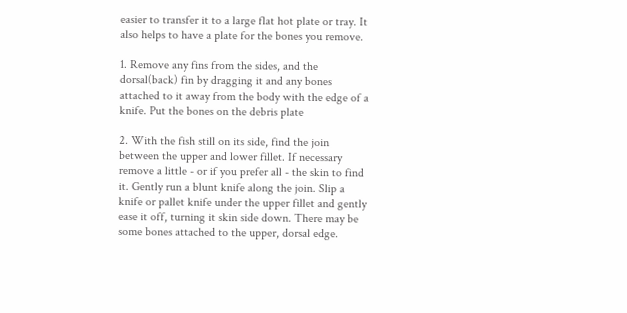easier to transfer it to a large flat hot plate or tray. It also helps to have a plate for the bones you remove.

1. Remove any fins from the sides, and the dorsal(back) fin by dragging it and any bones attached to it away from the body with the edge of a knife. Put the bones on the debris plate

2. With the fish still on its side, find the join between the upper and lower fillet. If necessary remove a little - or if you prefer all - the skin to find it. Gently run a blunt knife along the join. Slip a knife or pallet knife under the upper fillet and gently ease it off, turning it skin side down. There may be some bones attached to the upper, dorsal edge.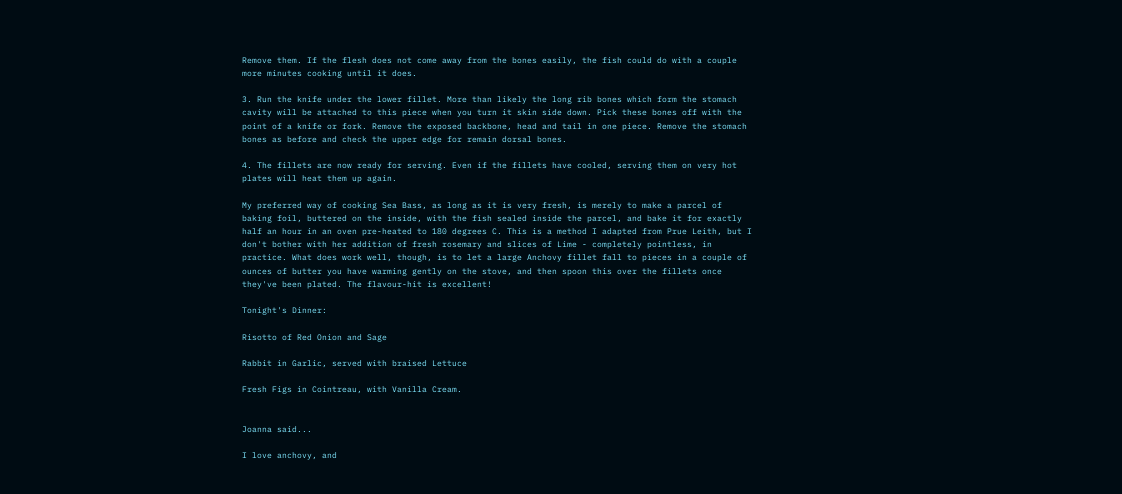Remove them. If the flesh does not come away from the bones easily, the fish could do with a couple more minutes cooking until it does.

3. Run the knife under the lower fillet. More than likely the long rib bones which form the stomach cavity will be attached to this piece when you turn it skin side down. Pick these bones off with the point of a knife or fork. Remove the exposed backbone, head and tail in one piece. Remove the stomach bones as before and check the upper edge for remain dorsal bones.

4. The fillets are now ready for serving. Even if the fillets have cooled, serving them on very hot plates will heat them up again.

My preferred way of cooking Sea Bass, as long as it is very fresh, is merely to make a parcel of baking foil, buttered on the inside, with the fish sealed inside the parcel, and bake it for exactly half an hour in an oven pre-heated to 180 degrees C. This is a method I adapted from Prue Leith, but I don't bother with her addition of fresh rosemary and slices of Lime - completely pointless, in practice. What does work well, though, is to let a large Anchovy fillet fall to pieces in a couple of ounces of butter you have warming gently on the stove, and then spoon this over the fillets once they've been plated. The flavour-hit is excellent!

Tonight's Dinner:

Risotto of Red Onion and Sage

Rabbit in Garlic, served with braised Lettuce

Fresh Figs in Cointreau, with Vanilla Cream.


Joanna said...

I love anchovy, and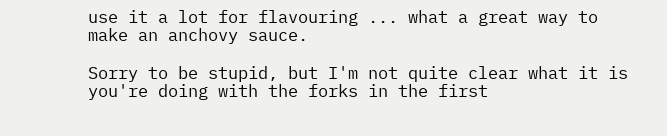use it a lot for flavouring ... what a great way to make an anchovy sauce.

Sorry to be stupid, but I'm not quite clear what it is you're doing with the forks in the first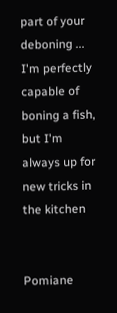part of your deboning ... I'm perfectly capable of boning a fish, but I'm always up for new tricks in the kitchen


Pomiane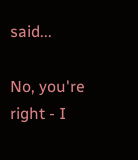said...

No, you're right - I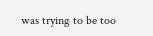was trying to be too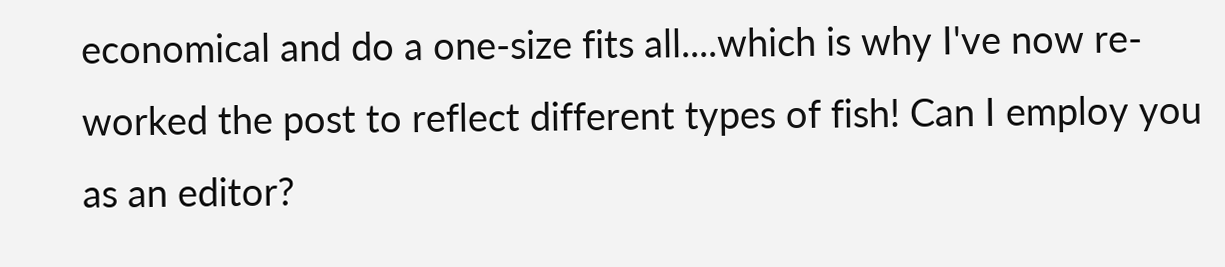economical and do a one-size fits all....which is why I've now re-worked the post to reflect different types of fish! Can I employ you as an editor?